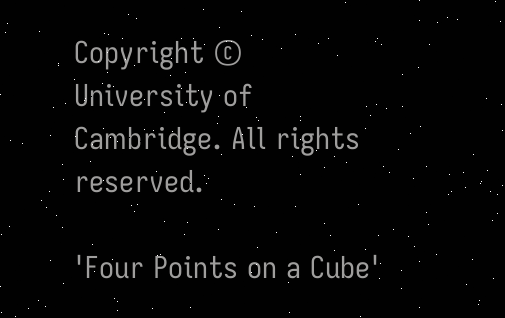Copyright © University of Cambridge. All rights reserved.

'Four Points on a Cube'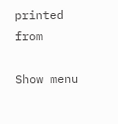printed from

Show menu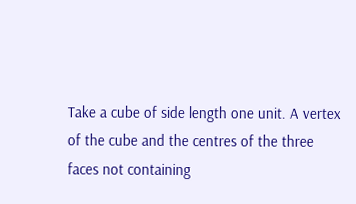Take a cube of side length one unit. A vertex of the cube and the centres of the three faces not containing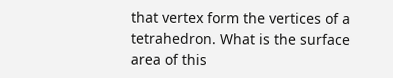that vertex form the vertices of a tetrahedron. What is the surface area of this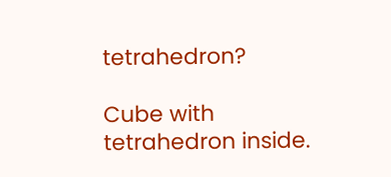tetrahedron?

Cube with tetrahedron inside.